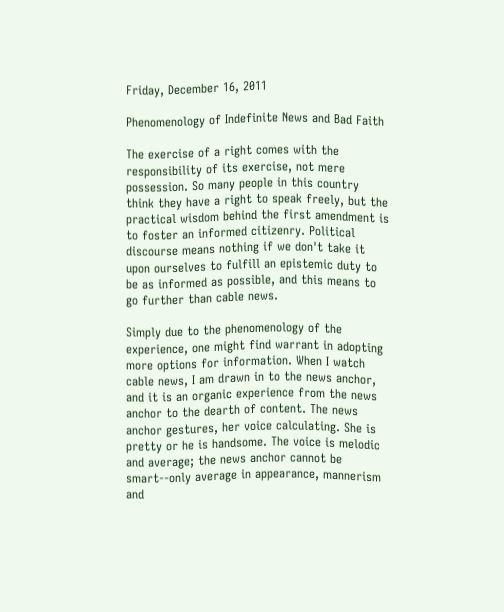Friday, December 16, 2011

Phenomenology of Indefinite News and Bad Faith

The exercise of a right comes with the responsibility of its exercise, not mere possession. So many people in this country think they have a right to speak freely, but the practical wisdom behind the first amendment is to foster an informed citizenry. Political discourse means nothing if we don't take it upon ourselves to fulfill an epistemic duty to be as informed as possible, and this means to go further than cable news.

Simply due to the phenomenology of the experience, one might find warrant in adopting more options for information. When I watch cable news, I am drawn in to the news anchor, and it is an organic experience from the news anchor to the dearth of content. The news anchor gestures, her voice calculating. She is pretty or he is handsome. The voice is melodic and average; the news anchor cannot be smart--only average in appearance, mannerism and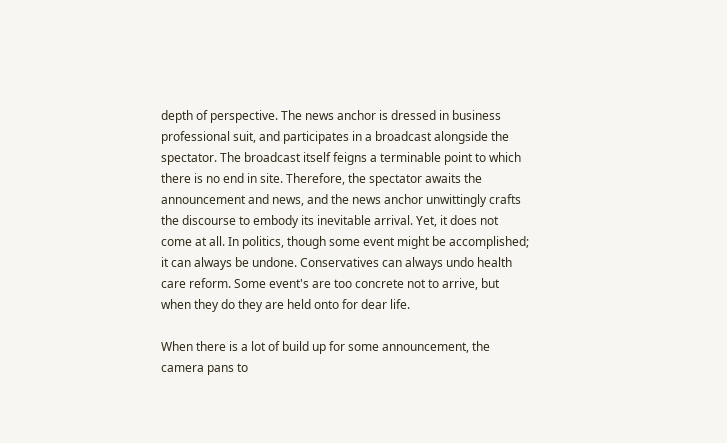depth of perspective. The news anchor is dressed in business professional suit, and participates in a broadcast alongside the spectator. The broadcast itself feigns a terminable point to which there is no end in site. Therefore, the spectator awaits the announcement and news, and the news anchor unwittingly crafts the discourse to embody its inevitable arrival. Yet, it does not come at all. In politics, though some event might be accomplished; it can always be undone. Conservatives can always undo health care reform. Some event's are too concrete not to arrive, but when they do they are held onto for dear life.

When there is a lot of build up for some announcement, the camera pans to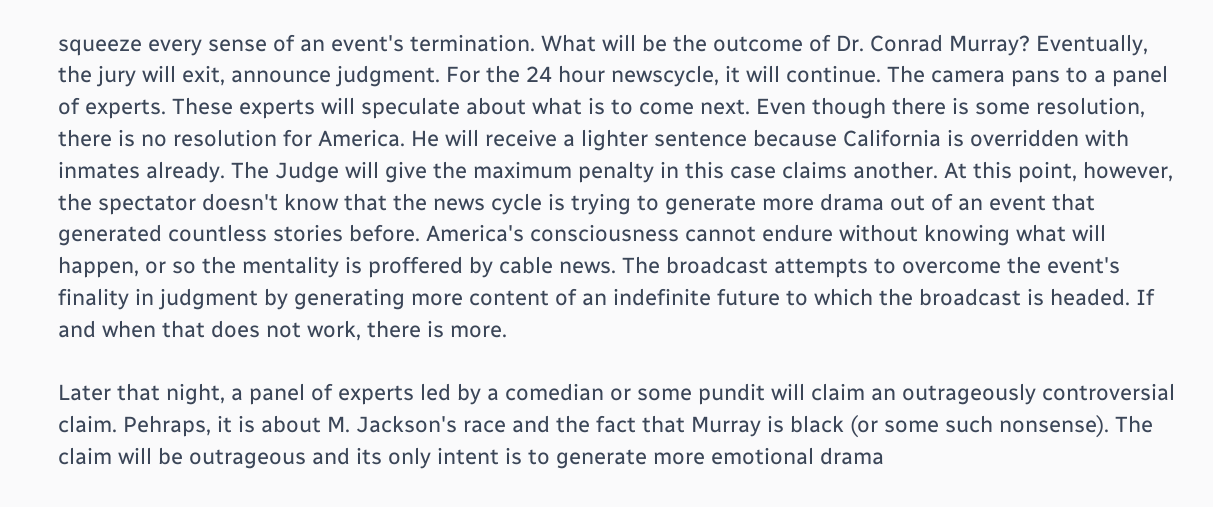squeeze every sense of an event's termination. What will be the outcome of Dr. Conrad Murray? Eventually, the jury will exit, announce judgment. For the 24 hour newscycle, it will continue. The camera pans to a panel of experts. These experts will speculate about what is to come next. Even though there is some resolution, there is no resolution for America. He will receive a lighter sentence because California is overridden with inmates already. The Judge will give the maximum penalty in this case claims another. At this point, however, the spectator doesn't know that the news cycle is trying to generate more drama out of an event that generated countless stories before. America's consciousness cannot endure without knowing what will happen, or so the mentality is proffered by cable news. The broadcast attempts to overcome the event's finality in judgment by generating more content of an indefinite future to which the broadcast is headed. If and when that does not work, there is more.

Later that night, a panel of experts led by a comedian or some pundit will claim an outrageously controversial claim. Pehraps, it is about M. Jackson's race and the fact that Murray is black (or some such nonsense). The claim will be outrageous and its only intent is to generate more emotional drama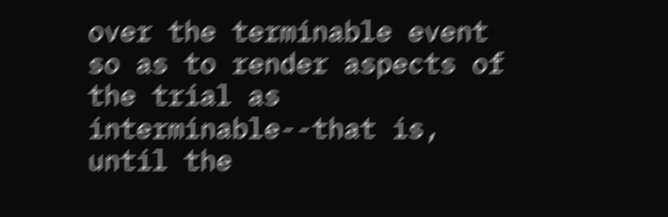over the terminable event so as to render aspects of the trial as interminable--that is, until the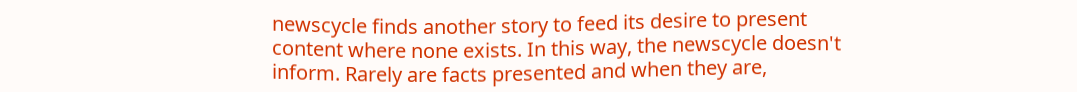newscycle finds another story to feed its desire to present content where none exists. In this way, the newscycle doesn't inform. Rarely are facts presented and when they are,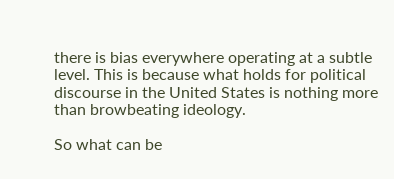there is bias everywhere operating at a subtle level. This is because what holds for political discourse in the United States is nothing more than browbeating ideology.

So what can be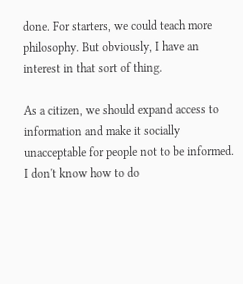done. For starters, we could teach more philosophy. But obviously, I have an interest in that sort of thing.

As a citizen, we should expand access to information and make it socially unacceptable for people not to be informed. I don't know how to do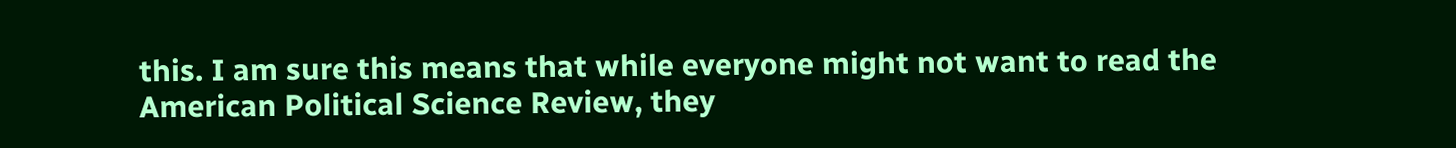this. I am sure this means that while everyone might not want to read the American Political Science Review, they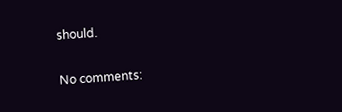should.

No comments: